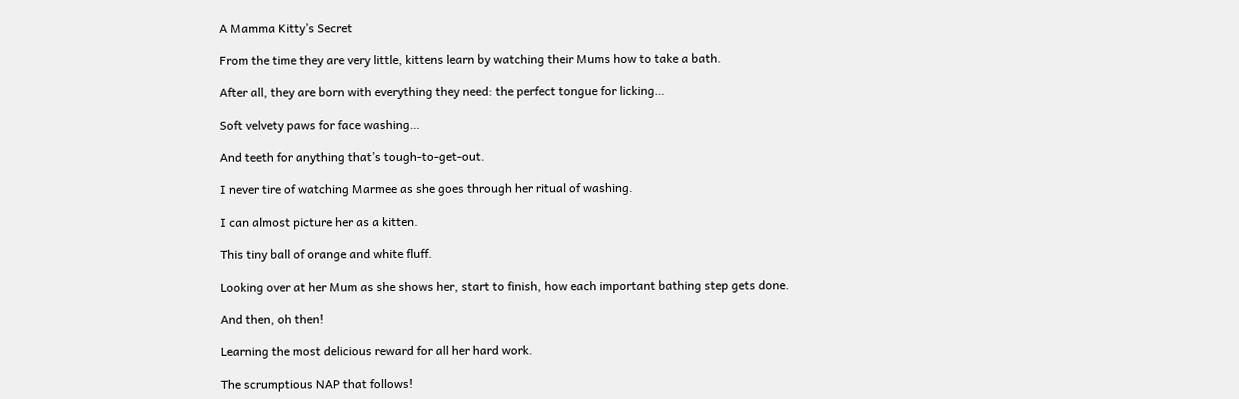A Mamma Kitty’s Secret

From the time they are very little, kittens learn by watching their Mums how to take a bath.

After all, they are born with everything they need: the perfect tongue for licking…

Soft velvety paws for face washing…

And teeth for anything that’s tough-to-get-out.

I never tire of watching Marmee as she goes through her ritual of washing.

I can almost picture her as a kitten.

This tiny ball of orange and white fluff.

Looking over at her Mum as she shows her, start to finish, how each important bathing step gets done.

And then, oh then!

Learning the most delicious reward for all her hard work.

The scrumptious NAP that follows!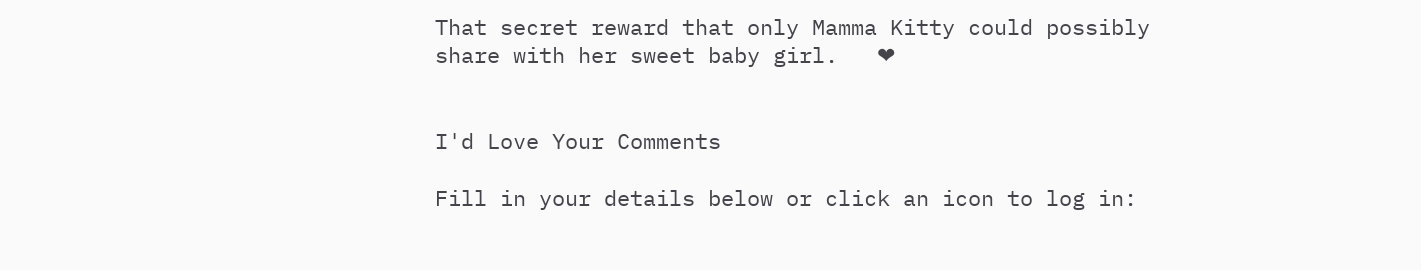That secret reward that only Mamma Kitty could possibly share with her sweet baby girl.   ❤


I'd Love Your Comments

Fill in your details below or click an icon to log in: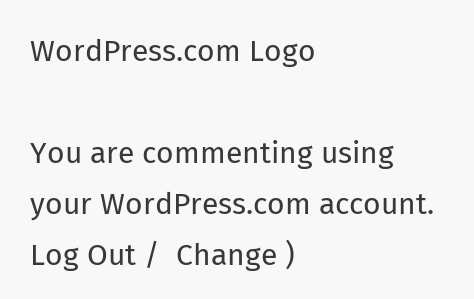WordPress.com Logo

You are commenting using your WordPress.com account. Log Out /  Change )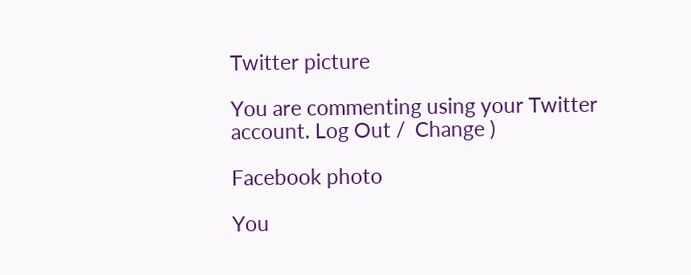Twitter picture

You are commenting using your Twitter account. Log Out /  Change )

Facebook photo

You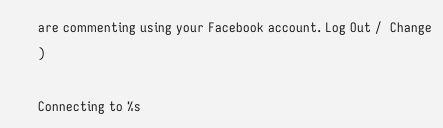are commenting using your Facebook account. Log Out /  Change )

Connecting to %s